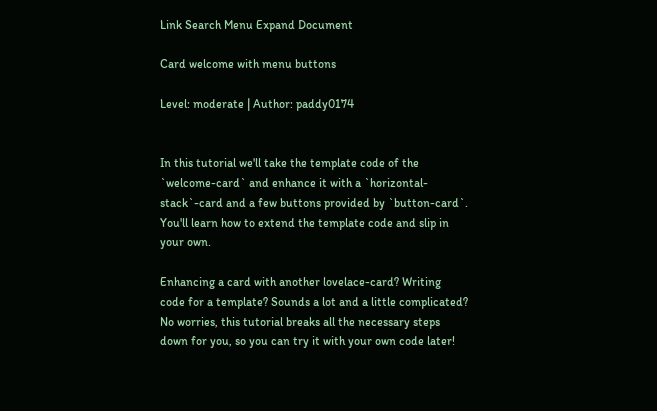Link Search Menu Expand Document

Card welcome with menu buttons

Level: moderate | Author: paddy0174


In this tutorial we'll take the template code of the `welcome-card` and enhance it with a `horizontal-stack`-card and a few buttons provided by `button-card`. You'll learn how to extend the template code and slip in your own.

Enhancing a card with another lovelace-card? Writing code for a template? Sounds a lot and a little complicated? No worries, this tutorial breaks all the necessary steps down for you, so you can try it with your own code later!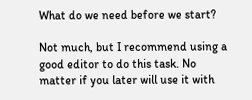What do we need before we start?

Not much, but I recommend using a good editor to do this task. No matter if you later will use it with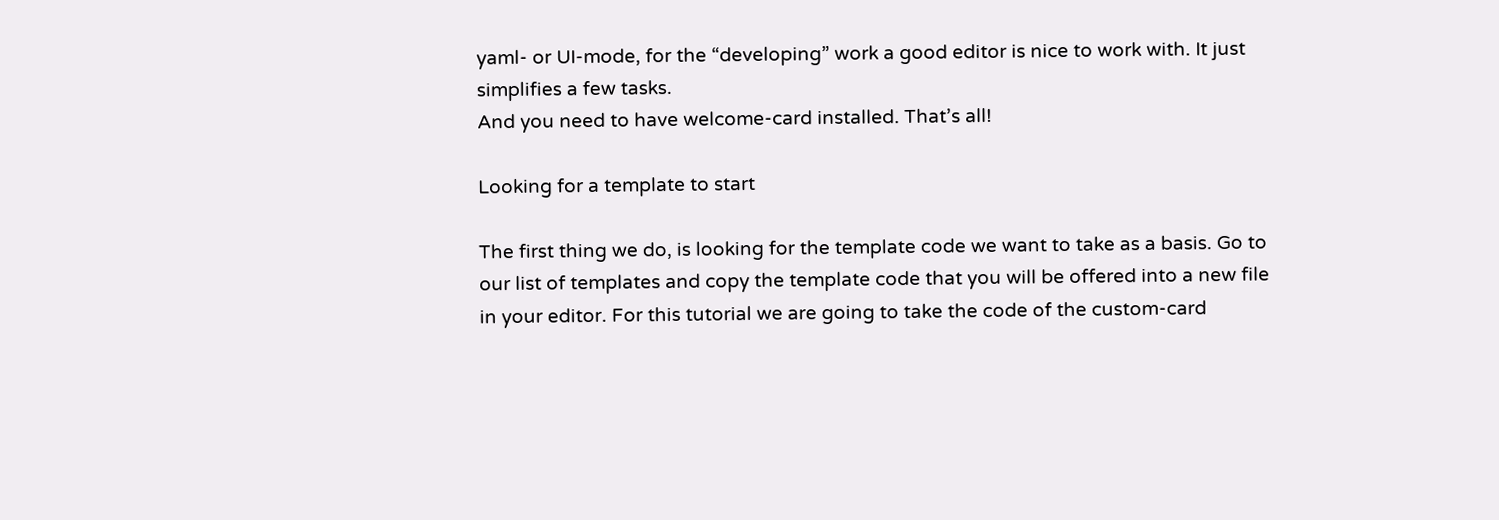yaml- or UI-mode, for the “developing” work a good editor is nice to work with. It just simplifies a few tasks.
And you need to have welcome-card installed. That’s all!

Looking for a template to start

The first thing we do, is looking for the template code we want to take as a basis. Go to our list of templates and copy the template code that you will be offered into a new file in your editor. For this tutorial we are going to take the code of the custom-card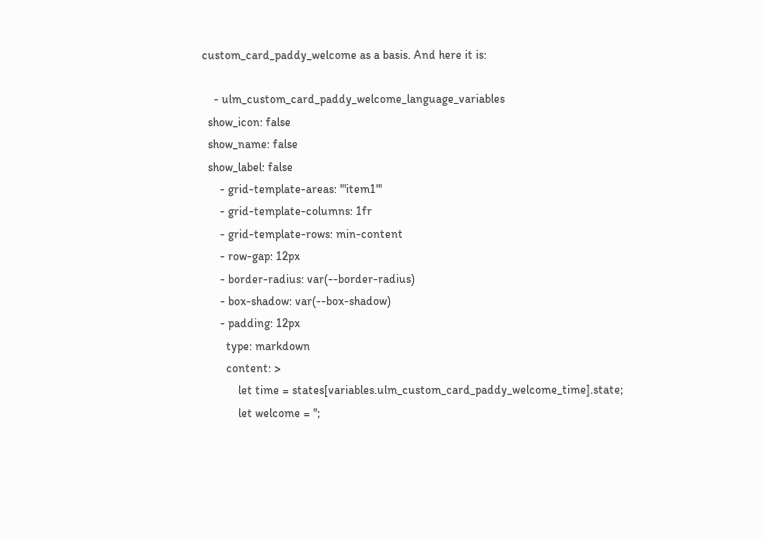custom_card_paddy_welcome as a basis. And here it is:

    - ulm_custom_card_paddy_welcome_language_variables
  show_icon: false
  show_name: false
  show_label: false
      - grid-template-areas: '"item1"'
      - grid-template-columns: 1fr
      - grid-template-rows: min-content
      - row-gap: 12px
      - border-radius: var(--border-radius)
      - box-shadow: var(--box-shadow)
      - padding: 12px
        type: markdown
        content: >
            let time = states[variables.ulm_custom_card_paddy_welcome_time].state;
            let welcome = '';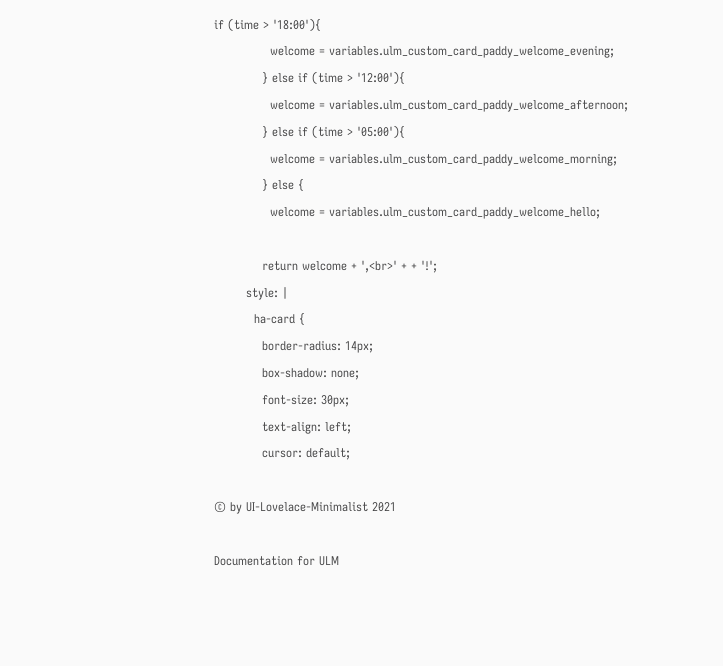if (time > '18:00'){
              welcome = variables.ulm_custom_card_paddy_welcome_evening;
            } else if (time > '12:00'){
              welcome = variables.ulm_custom_card_paddy_welcome_afternoon;
            } else if (time > '05:00'){
              welcome = variables.ulm_custom_card_paddy_welcome_morning;
            } else {
              welcome = variables.ulm_custom_card_paddy_welcome_hello;

            return welcome + ',<br>' + + '!';
        style: |
          ha-card {
            border-radius: 14px;
            box-shadow: none;
            font-size: 30px;
            text-align: left;
            cursor: default;

© by UI-Lovelace-Minimalist 2021

Documentation for ULM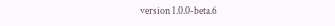version 1.0.0-beta.6